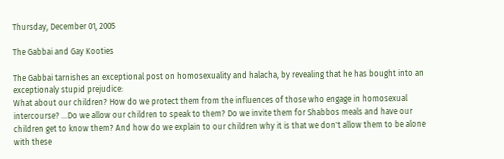Thursday, December 01, 2005

The Gabbai and Gay Kooties

The Gabbai tarnishes an exceptional post on homosexuality and halacha, by revealing that he has bought into an exceptionaly stupid prejudice:
What about our children? How do we protect them from the influences of those who engage in homosexual intercourse? ...Do we allow our children to speak to them? Do we invite them for Shabbos meals and have our children get to know them? And how do we explain to our children why it is that we don't allow them to be alone with these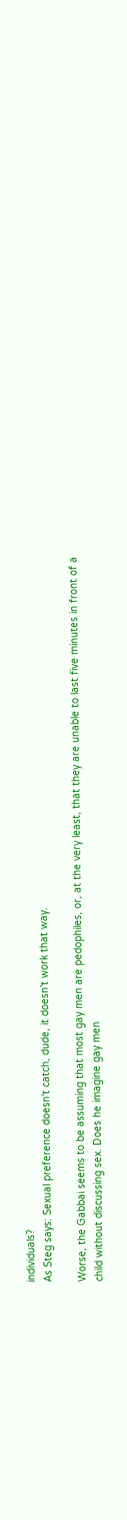individuals?
As Steg says: Sexual preference doesn't catch, dude, it doesn't work that way.

Worse, the Gabbai seems to be assuming that most gay men are pedophiles, or, at the very least, that they are unable to last five minutes in front of a child without discussing sex. Does he imagine gay men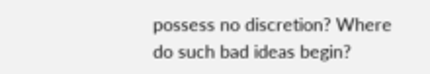possess no discretion? Where do such bad ideas begin?